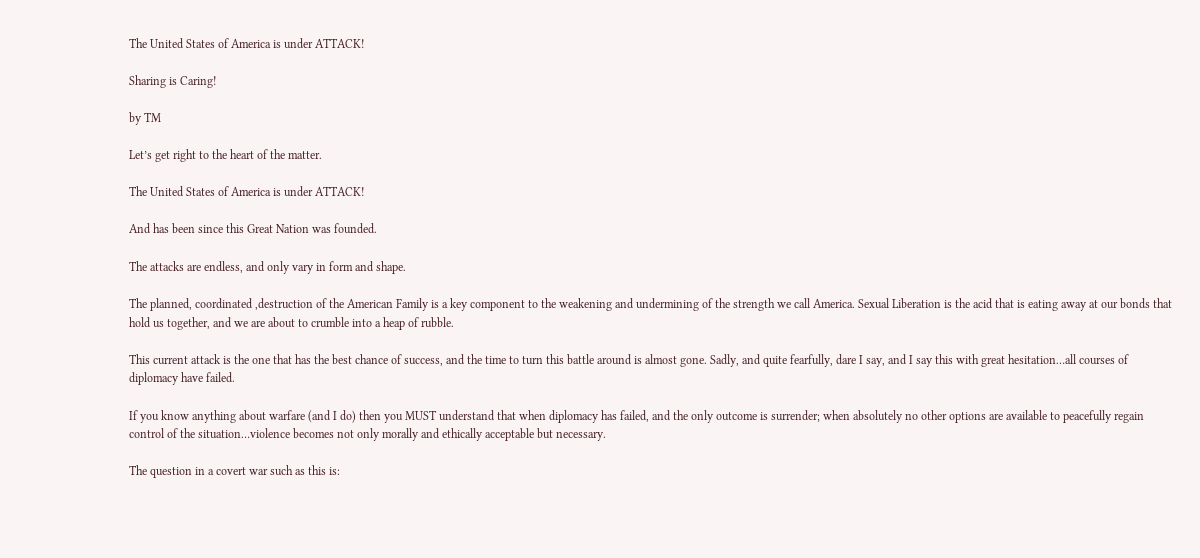The United States of America is under ATTACK!

Sharing is Caring!

by TM

Let’s get right to the heart of the matter.

The United States of America is under ATTACK!

And has been since this Great Nation was founded.

The attacks are endless, and only vary in form and shape.

The planned, coordinated ,destruction of the American Family is a key component to the weakening and undermining of the strength we call America. Sexual Liberation is the acid that is eating away at our bonds that hold us together, and we are about to crumble into a heap of rubble.

This current attack is the one that has the best chance of success, and the time to turn this battle around is almost gone. Sadly, and quite fearfully, dare I say, and I say this with great hesitation…all courses of diplomacy have failed.

If you know anything about warfare (and I do) then you MUST understand that when diplomacy has failed, and the only outcome is surrender; when absolutely no other options are available to peacefully regain control of the situation…violence becomes not only morally and ethically acceptable but necessary.

The question in a covert war such as this is: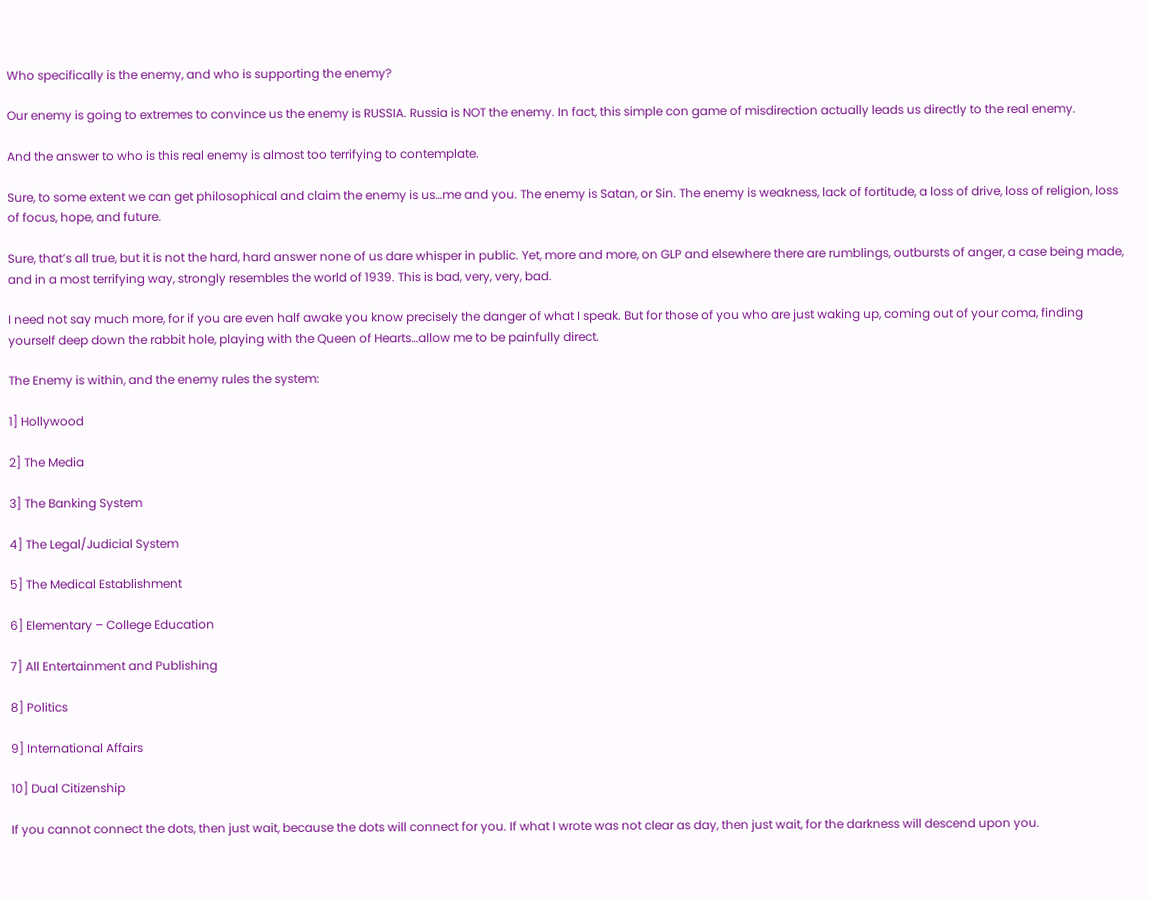Who specifically is the enemy, and who is supporting the enemy?

Our enemy is going to extremes to convince us the enemy is RUSSIA. Russia is NOT the enemy. In fact, this simple con game of misdirection actually leads us directly to the real enemy.

And the answer to who is this real enemy is almost too terrifying to contemplate.

Sure, to some extent we can get philosophical and claim the enemy is us…me and you. The enemy is Satan, or Sin. The enemy is weakness, lack of fortitude, a loss of drive, loss of religion, loss of focus, hope, and future.

Sure, that’s all true, but it is not the hard, hard answer none of us dare whisper in public. Yet, more and more, on GLP and elsewhere there are rumblings, outbursts of anger, a case being made, and in a most terrifying way, strongly resembles the world of 1939. This is bad, very, very, bad.

I need not say much more, for if you are even half awake you know precisely the danger of what I speak. But for those of you who are just waking up, coming out of your coma, finding yourself deep down the rabbit hole, playing with the Queen of Hearts…allow me to be painfully direct.

The Enemy is within, and the enemy rules the system:

1] Hollywood

2] The Media

3] The Banking System

4] The Legal/Judicial System

5] The Medical Establishment

6] Elementary – College Education

7] All Entertainment and Publishing

8] Politics

9] International Affairs

10] Dual Citizenship

If you cannot connect the dots, then just wait, because the dots will connect for you. If what I wrote was not clear as day, then just wait, for the darkness will descend upon you.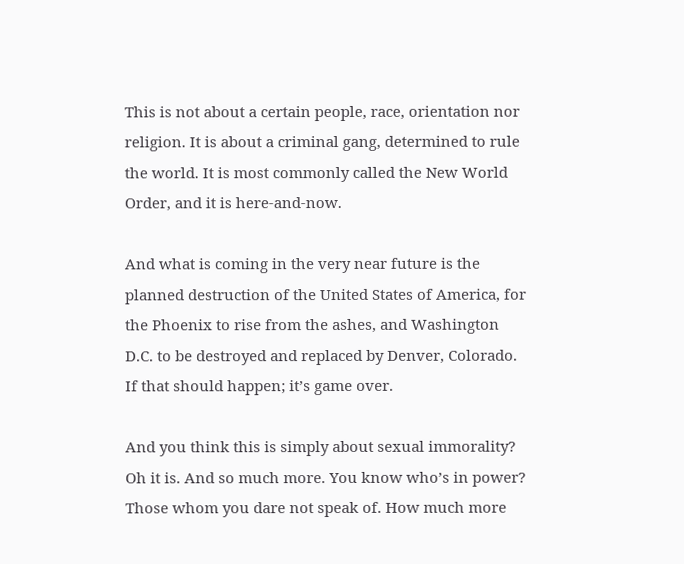This is not about a certain people, race, orientation nor religion. It is about a criminal gang, determined to rule the world. It is most commonly called the New World Order, and it is here-and-now.

And what is coming in the very near future is the planned destruction of the United States of America, for the Phoenix to rise from the ashes, and Washington D.C. to be destroyed and replaced by Denver, Colorado. If that should happen; it’s game over.

And you think this is simply about sexual immorality? Oh it is. And so much more. You know who’s in power? Those whom you dare not speak of. How much more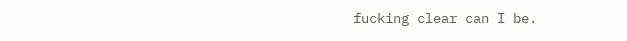fucking clear can I be.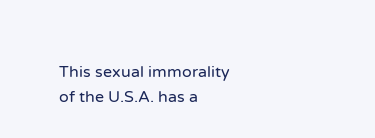This sexual immorality of the U.S.A. has a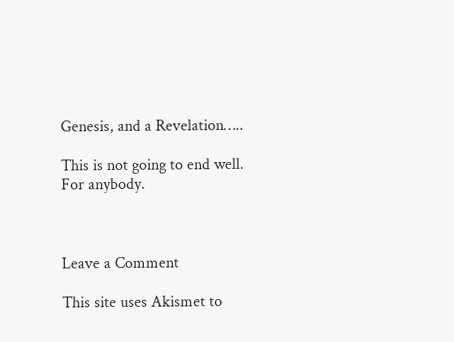Genesis, and a Revelation…..

This is not going to end well.
For anybody.



Leave a Comment

This site uses Akismet to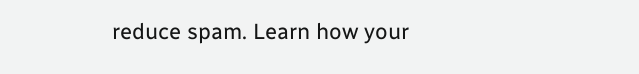reduce spam. Learn how your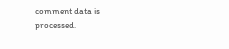comment data is processed.